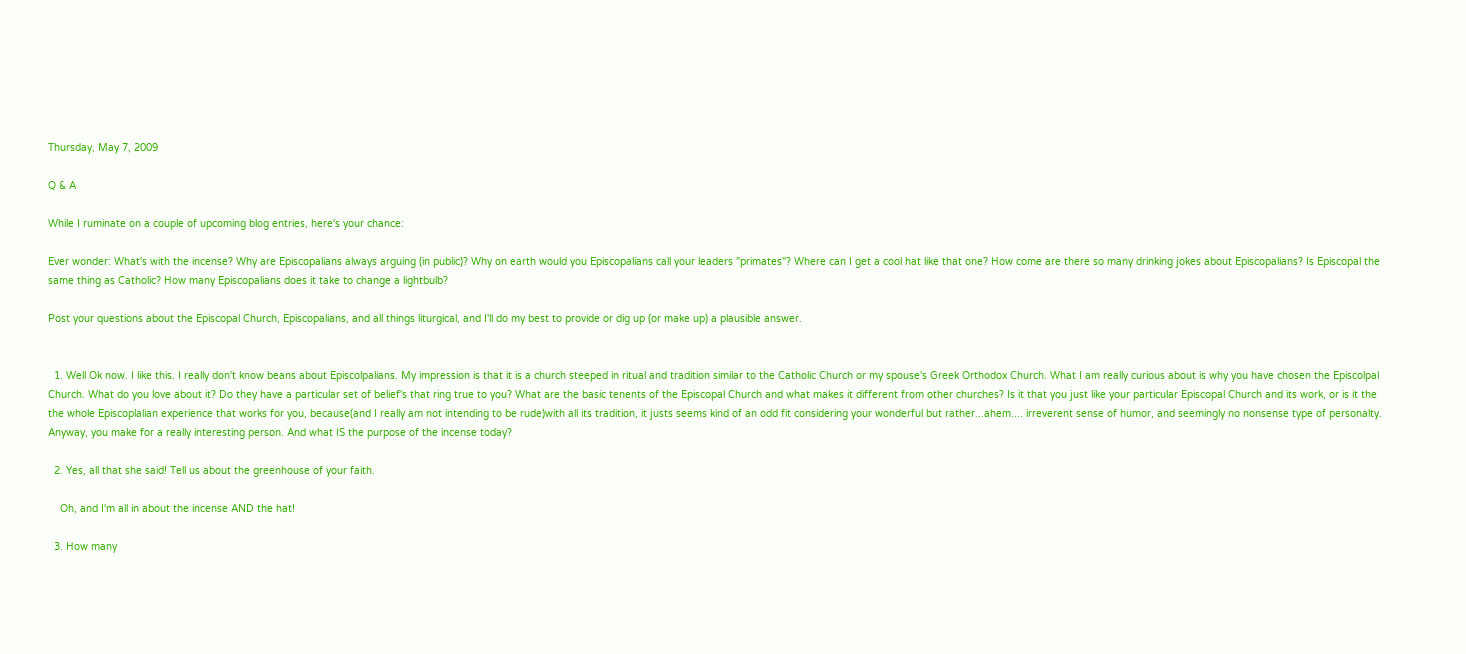Thursday, May 7, 2009

Q & A

While I ruminate on a couple of upcoming blog entries, here's your chance:

Ever wonder: What's with the incense? Why are Episcopalians always arguing (in public)? Why on earth would you Episcopalians call your leaders "primates"? Where can I get a cool hat like that one? How come are there so many drinking jokes about Episcopalians? Is Episcopal the same thing as Catholic? How many Episcopalians does it take to change a lightbulb?

Post your questions about the Episcopal Church, Episcopalians, and all things liturgical, and I'll do my best to provide or dig up (or make up) a plausible answer.


  1. Well Ok now. I like this. I really don't know beans about Episcolpalians. My impression is that it is a church steeped in ritual and tradition similar to the Catholic Church or my spouse's Greek Orthodox Church. What I am really curious about is why you have chosen the Episcolpal Church. What do you love about it? Do they have a particular set of belief's that ring true to you? What are the basic tenents of the Episcopal Church and what makes it different from other churches? Is it that you just like your particular Episcopal Church and its work, or is it the the whole Episcoplalian experience that works for you, because(and I really am not intending to be rude)with all its tradition, it justs seems kind of an odd fit considering your wonderful but rather...ahem.... irreverent sense of humor, and seemingly no nonsense type of personalty. Anyway, you make for a really interesting person. And what IS the purpose of the incense today?

  2. Yes, all that she said! Tell us about the greenhouse of your faith.

    Oh, and I'm all in about the incense AND the hat!

  3. How many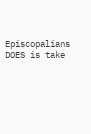Episcopalians DOES is take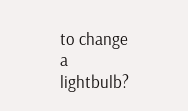to change a lightbulb?